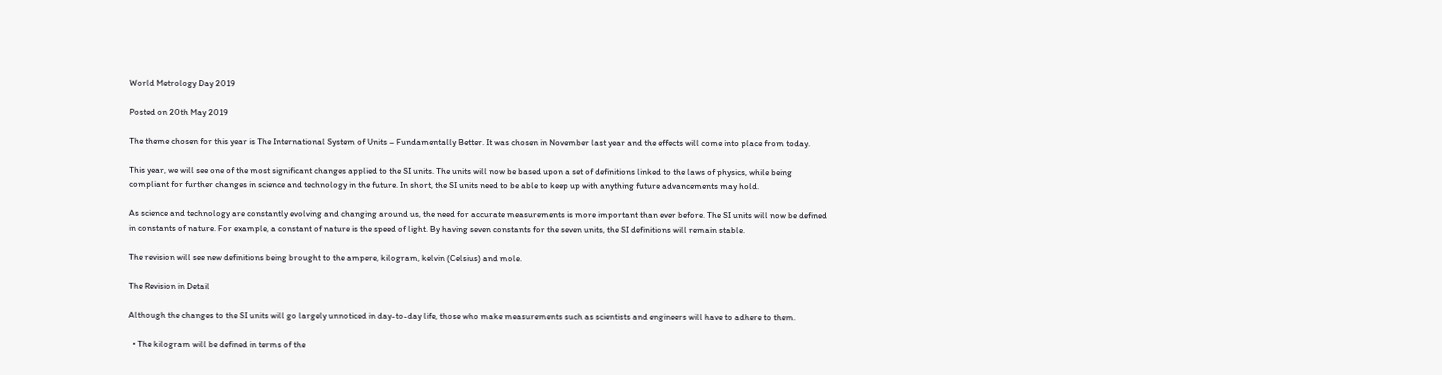World Metrology Day 2019

Posted on 20th May 2019

The theme chosen for this year is The International System of Units – Fundamentally Better. It was chosen in November last year and the effects will come into place from today.

This year, we will see one of the most significant changes applied to the SI units. The units will now be based upon a set of definitions linked to the laws of physics, while being compliant for further changes in science and technology in the future. In short, the SI units need to be able to keep up with anything future advancements may hold.

As science and technology are constantly evolving and changing around us, the need for accurate measurements is more important than ever before. The SI units will now be defined in constants of nature. For example, a constant of nature is the speed of light. By having seven constants for the seven units, the SI definitions will remain stable.

The revision will see new definitions being brought to the ampere, kilogram, kelvin (Celsius) and mole.

The Revision in Detail

Although the changes to the SI units will go largely unnoticed in day-to-day life, those who make measurements such as scientists and engineers will have to adhere to them.

  • The kilogram will be defined in terms of the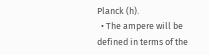Planck (h).
  • The ampere will be defined in terms of the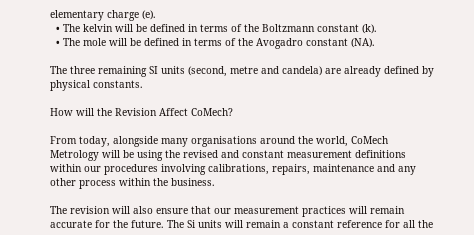elementary charge (e).
  • The kelvin will be defined in terms of the Boltzmann constant (k).
  • The mole will be defined in terms of the Avogadro constant (NA).

The three remaining SI units (second, metre and candela) are already defined by physical constants.

How will the Revision Affect CoMech?

From today, alongside many organisations around the world, CoMech Metrology will be using the revised and constant measurement definitions within our procedures involving calibrations, repairs, maintenance and any other process within the business.

The revision will also ensure that our measurement practices will remain accurate for the future. The Si units will remain a constant reference for all the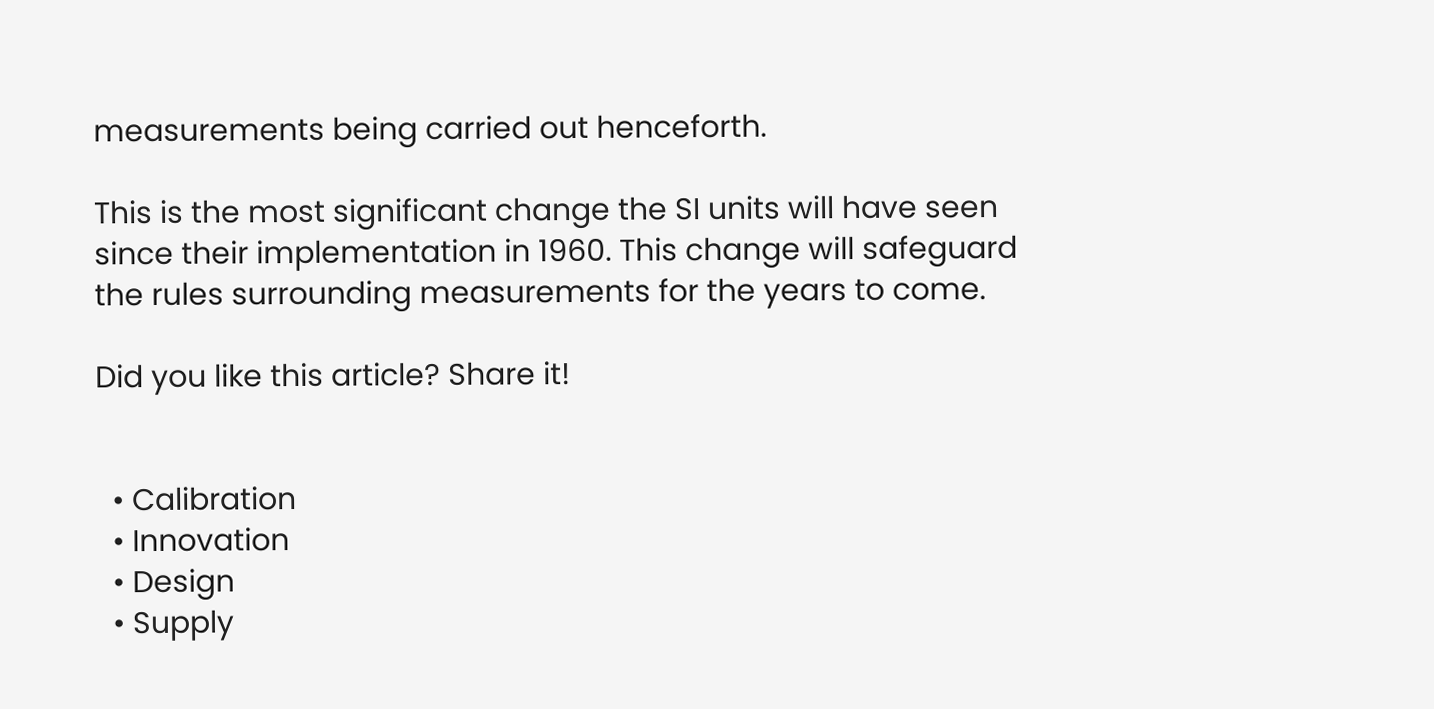measurements being carried out henceforth.

This is the most significant change the SI units will have seen since their implementation in 1960. This change will safeguard the rules surrounding measurements for the years to come.

Did you like this article? Share it!


  • Calibration
  • Innovation
  • Design
  • Supply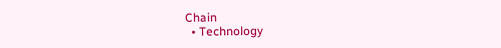Chain
  • Technology